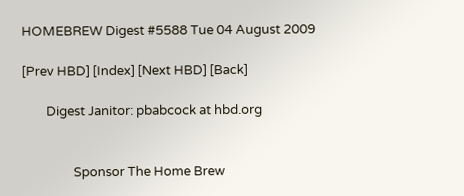HOMEBREW Digest #5588 Tue 04 August 2009

[Prev HBD] [Index] [Next HBD] [Back]

        Digest Janitor: pbabcock at hbd.org


                 Sponsor The Home Brew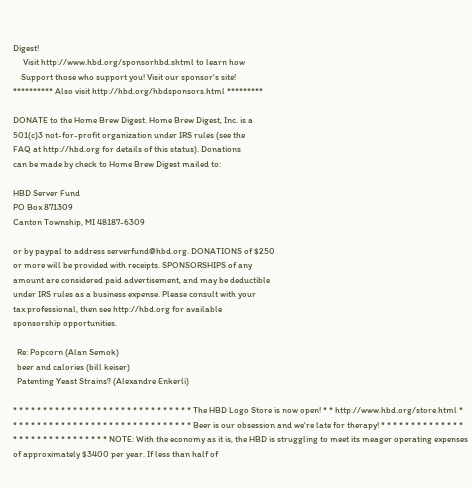Digest!
     Visit http://www.hbd.org/sponsorhbd.shtml to learn how
    Support those who support you! Visit our sponsor's site!
********** Also visit http://hbd.org/hbdsponsors.html *********

DONATE to the Home Brew Digest. Home Brew Digest, Inc. is a
501(c)3 not-for-profit organization under IRS rules (see the
FAQ at http://hbd.org for details of this status). Donations
can be made by check to Home Brew Digest mailed to:

HBD Server Fund
PO Box 871309
Canton Township, MI 48187-6309

or by paypal to address serverfund@hbd.org. DONATIONS of $250
or more will be provided with receipts. SPONSORSHIPS of any
amount are considered paid advertisement, and may be deductible
under IRS rules as a business expense. Please consult with your
tax professional, then see http://hbd.org for available
sponsorship opportunities.

  Re: Popcorn (Alan Semok)
  beer and calories (bill keiser)
  Patenting Yeast Strains? (Alexandre Enkerli)

* * * * * * * * * * * * * * * * * * * * * * * * * * * * * * The HBD Logo Store is now open! * * http://www.hbd.org/store.html * * * * * * * * * * * * * * * * * * * * * * * * * * * * * * * Beer is our obsession and we're late for therapy! * * * * * * * * * * * * * * * * * * * * * * * * * * * * * * NOTE: With the economy as it is, the HBD is struggling to meet its meager operating expenses of approximately $3400 per year. If less than half of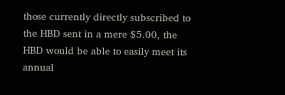those currently directly subscribed to the HBD sent in a mere $5.00, the HBD would be able to easily meet its annual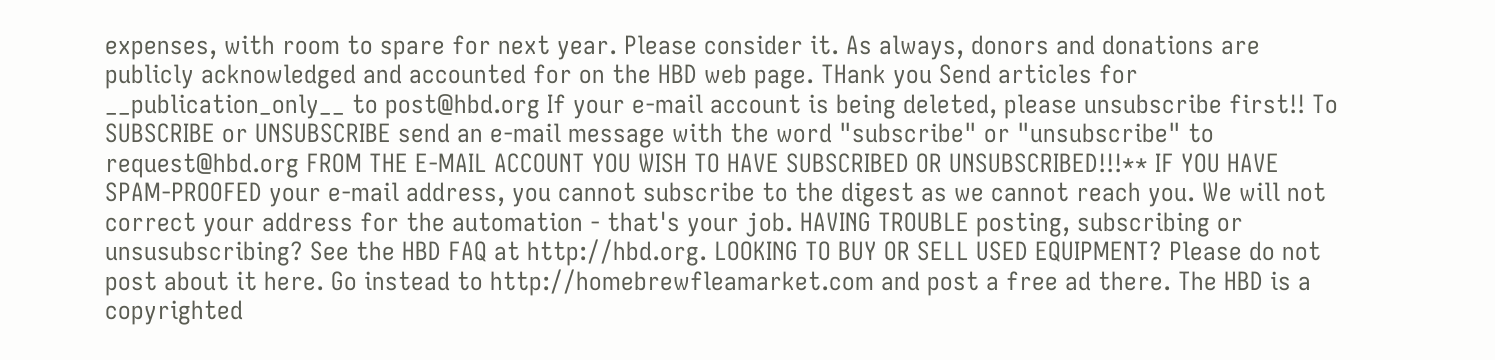expenses, with room to spare for next year. Please consider it. As always, donors and donations are publicly acknowledged and accounted for on the HBD web page. THank you Send articles for __publication_only__ to post@hbd.org If your e-mail account is being deleted, please unsubscribe first!! To SUBSCRIBE or UNSUBSCRIBE send an e-mail message with the word "subscribe" or "unsubscribe" to request@hbd.org FROM THE E-MAIL ACCOUNT YOU WISH TO HAVE SUBSCRIBED OR UNSUBSCRIBED!!!** IF YOU HAVE SPAM-PROOFED your e-mail address, you cannot subscribe to the digest as we cannot reach you. We will not correct your address for the automation - that's your job. HAVING TROUBLE posting, subscribing or unsusubscribing? See the HBD FAQ at http://hbd.org. LOOKING TO BUY OR SELL USED EQUIPMENT? Please do not post about it here. Go instead to http://homebrewfleamarket.com and post a free ad there. The HBD is a copyrighted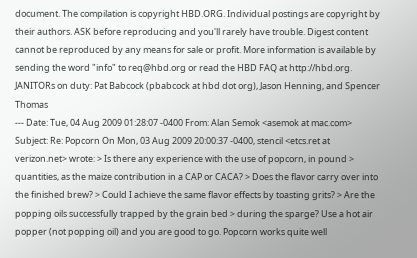document. The compilation is copyright HBD.ORG. Individual postings are copyright by their authors. ASK before reproducing and you'll rarely have trouble. Digest content cannot be reproduced by any means for sale or profit. More information is available by sending the word "info" to req@hbd.org or read the HBD FAQ at http://hbd.org. JANITORs on duty: Pat Babcock (pbabcock at hbd dot org), Jason Henning, and Spencer Thomas
--- Date: Tue, 04 Aug 2009 01:28:07 -0400 From: Alan Semok <asemok at mac.com> Subject: Re: Popcorn On Mon, 03 Aug 2009 20:00:37 -0400, stencil <etcs.ret at verizon.net> wrote: > Is there any experience with the use of popcorn, in pound > quantities, as the maize contribution in a CAP or CACA? > Does the flavor carry over into the finished brew? > Could I achieve the same flavor effects by toasting grits? > Are the popping oils successfully trapped by the grain bed > during the sparge? Use a hot air popper (not popping oil) and you are good to go. Popcorn works quite well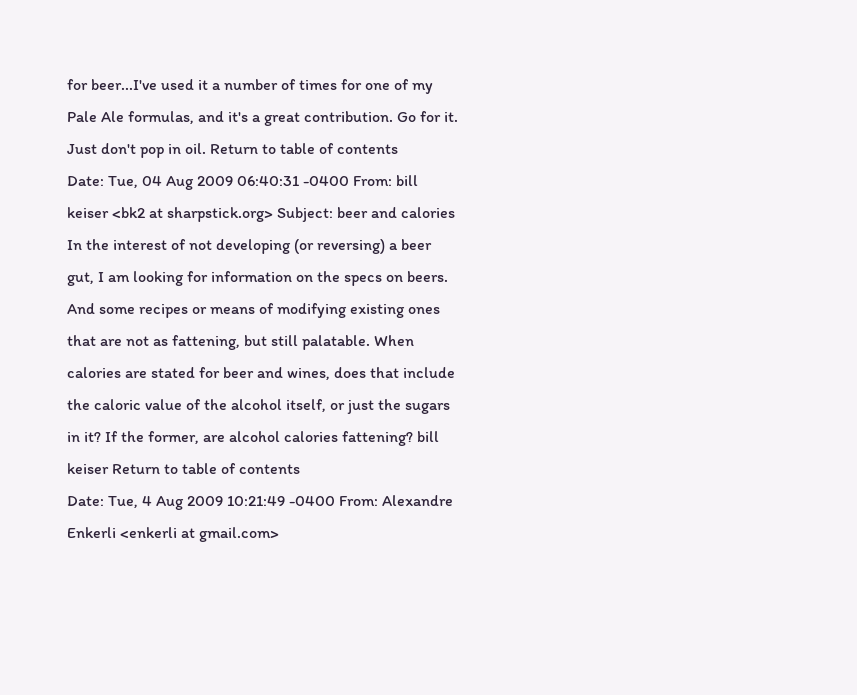for beer...I've used it a number of times for one of my Pale Ale formulas, and it's a great contribution. Go for it. Just don't pop in oil. Return to table of contents
Date: Tue, 04 Aug 2009 06:40:31 -0400 From: bill keiser <bk2 at sharpstick.org> Subject: beer and calories In the interest of not developing (or reversing) a beer gut, I am looking for information on the specs on beers. And some recipes or means of modifying existing ones that are not as fattening, but still palatable. When calories are stated for beer and wines, does that include the caloric value of the alcohol itself, or just the sugars in it? If the former, are alcohol calories fattening? bill keiser Return to table of contents
Date: Tue, 4 Aug 2009 10:21:49 -0400 From: Alexandre Enkerli <enkerli at gmail.com>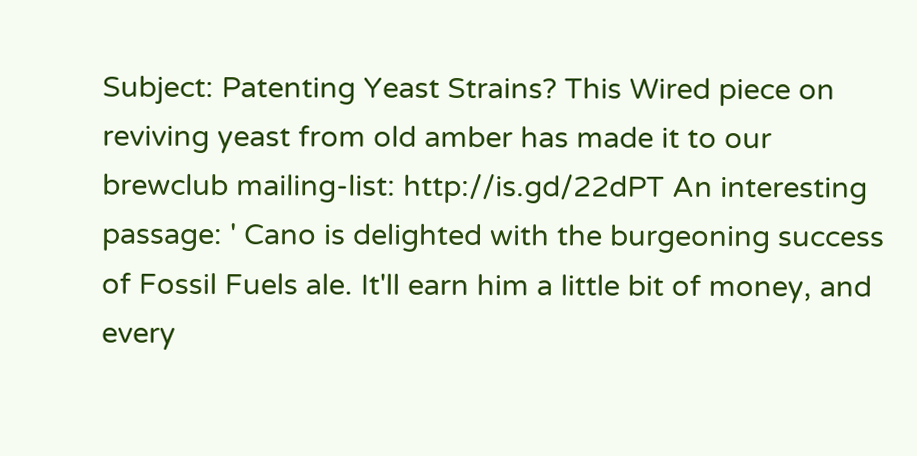Subject: Patenting Yeast Strains? This Wired piece on reviving yeast from old amber has made it to our brewclub mailing-list: http://is.gd/22dPT An interesting passage: ' Cano is delighted with the burgeoning success of Fossil Fuels ale. It'll earn him a little bit of money, and every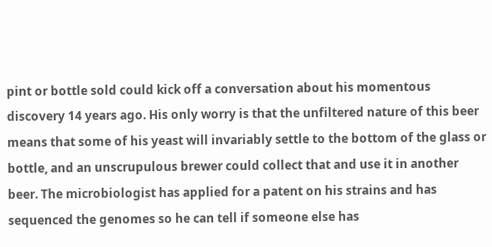pint or bottle sold could kick off a conversation about his momentous discovery 14 years ago. His only worry is that the unfiltered nature of this beer means that some of his yeast will invariably settle to the bottom of the glass or bottle, and an unscrupulous brewer could collect that and use it in another beer. The microbiologist has applied for a patent on his strains and has sequenced the genomes so he can tell if someone else has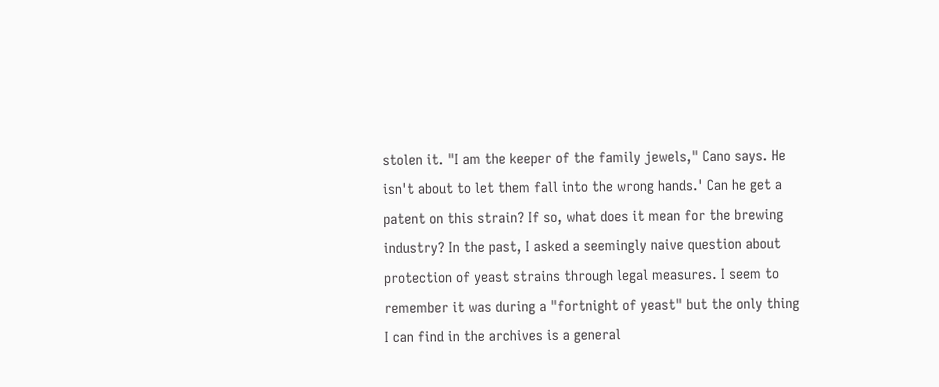stolen it. "I am the keeper of the family jewels," Cano says. He isn't about to let them fall into the wrong hands.' Can he get a patent on this strain? If so, what does it mean for the brewing industry? In the past, I asked a seemingly naive question about protection of yeast strains through legal measures. I seem to remember it was during a "fortnight of yeast" but the only thing I can find in the archives is a general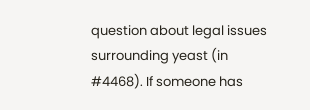question about legal issues surrounding yeast (in #4468). If someone has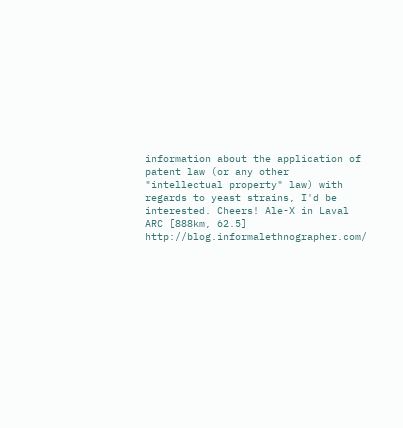information about the application of patent law (or any other "intellectual property" law) with regards to yeast strains, I'd be interested. Cheers! Ale-X in Laval ARC [888km, 62.5] http://blog.informalethnographer.com/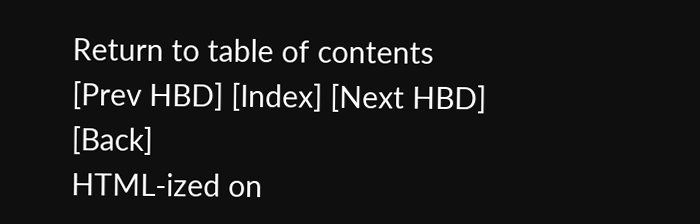Return to table of contents
[Prev HBD] [Index] [Next HBD] [Back]
HTML-ized on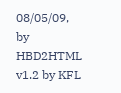08/05/09, by HBD2HTML v1.2 by KFL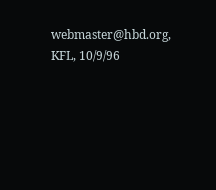webmaster@hbd.org, KFL, 10/9/96